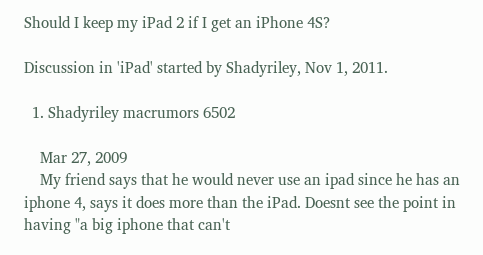Should I keep my iPad 2 if I get an iPhone 4S?

Discussion in 'iPad' started by Shadyriley, Nov 1, 2011.

  1. Shadyriley macrumors 6502

    Mar 27, 2009
    My friend says that he would never use an ipad since he has an iphone 4, says it does more than the iPad. Doesnt see the point in having "a big iphone that can't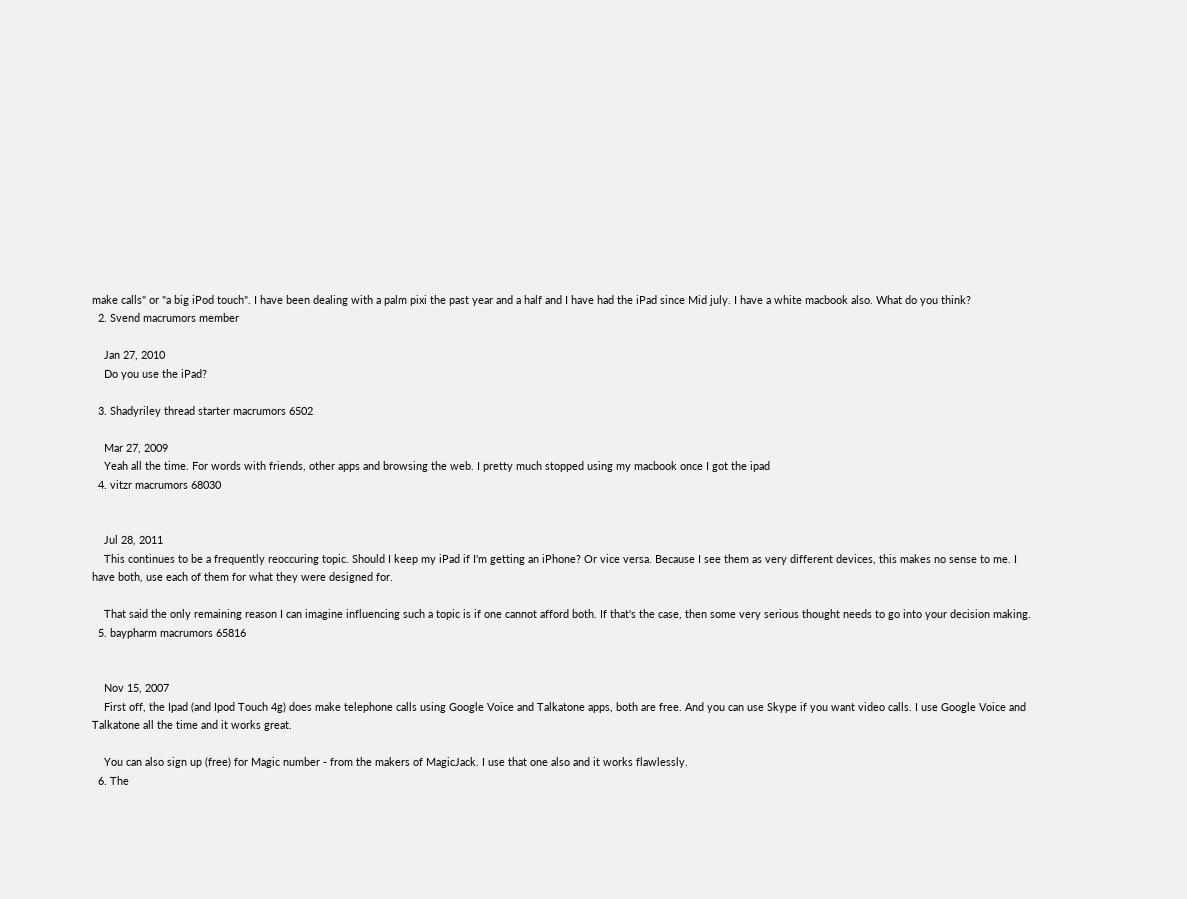make calls" or "a big iPod touch". I have been dealing with a palm pixi the past year and a half and I have had the iPad since Mid july. I have a white macbook also. What do you think?
  2. Svend macrumors member

    Jan 27, 2010
    Do you use the iPad?

  3. Shadyriley thread starter macrumors 6502

    Mar 27, 2009
    Yeah all the time. For words with friends, other apps and browsing the web. I pretty much stopped using my macbook once I got the ipad
  4. vitzr macrumors 68030


    Jul 28, 2011
    This continues to be a frequently reoccuring topic. Should I keep my iPad if I'm getting an iPhone? Or vice versa. Because I see them as very different devices, this makes no sense to me. I have both, use each of them for what they were designed for.

    That said the only remaining reason I can imagine influencing such a topic is if one cannot afford both. If that's the case, then some very serious thought needs to go into your decision making.
  5. baypharm macrumors 65816


    Nov 15, 2007
    First off, the Ipad (and Ipod Touch 4g) does make telephone calls using Google Voice and Talkatone apps, both are free. And you can use Skype if you want video calls. I use Google Voice and Talkatone all the time and it works great.

    You can also sign up (free) for Magic number - from the makers of MagicJack. I use that one also and it works flawlessly.
  6. The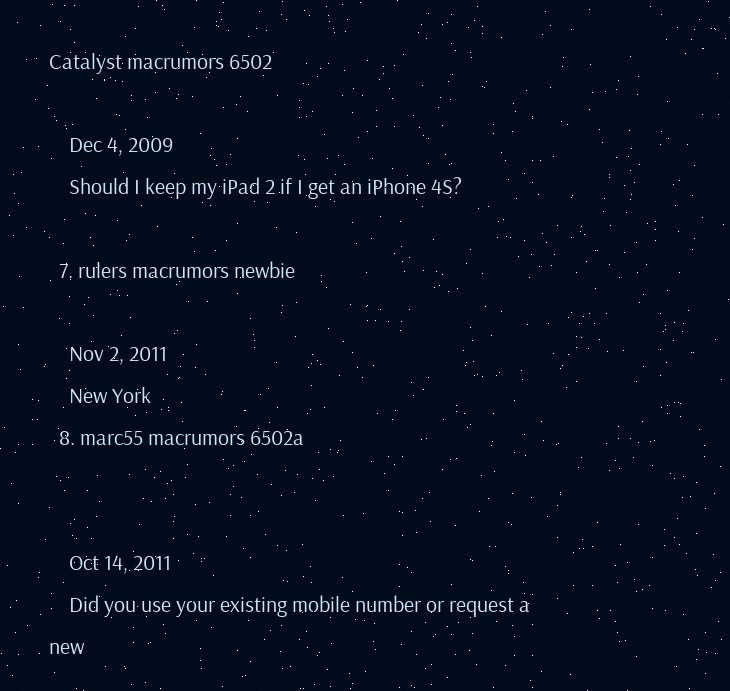Catalyst macrumors 6502

    Dec 4, 2009
    Should I keep my iPad 2 if I get an iPhone 4S?

  7. rulers macrumors newbie

    Nov 2, 2011
    New York
  8. marc55 macrumors 6502a


    Oct 14, 2011
    Did you use your existing mobile number or request a new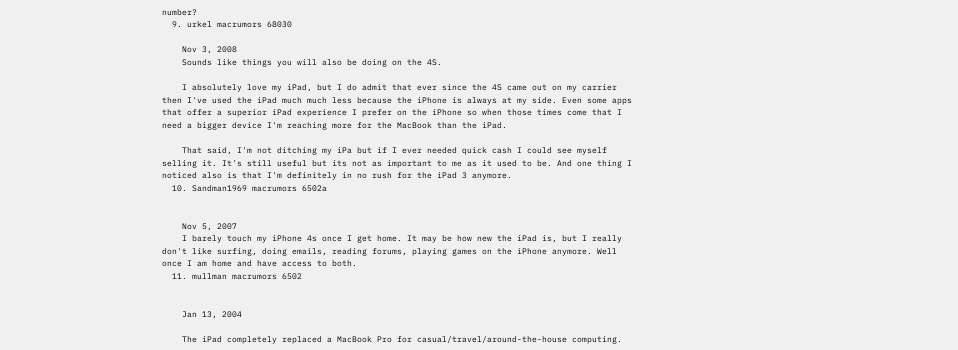number?
  9. urkel macrumors 68030

    Nov 3, 2008
    Sounds like things you will also be doing on the 4S.

    I absolutely love my iPad, but I do admit that ever since the 4S came out on my carrier then I've used the iPad much much less because the iPhone is always at my side. Even some apps that offer a superior iPad experience I prefer on the iPhone so when those times come that I need a bigger device I'm reaching more for the MacBook than the iPad.

    That said, I'm not ditching my iPa but if I ever needed quick cash I could see myself selling it. It's still useful but its not as important to me as it used to be. And one thing I noticed also is that I'm definitely in no rush for the iPad 3 anymore.
  10. Sandman1969 macrumors 6502a


    Nov 5, 2007
    I barely touch my iPhone 4s once I get home. It may be how new the iPad is, but I really don't like surfing, doing emails, reading forums, playing games on the iPhone anymore. Well once I am home and have access to both.
  11. mullman macrumors 6502


    Jan 13, 2004

    The iPad completely replaced a MacBook Pro for casual/travel/around-the-house computing.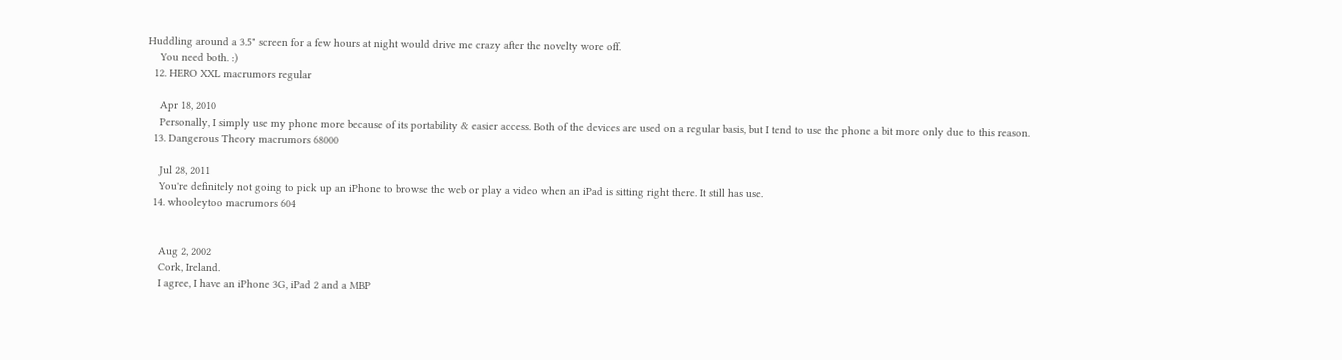Huddling around a 3.5" screen for a few hours at night would drive me crazy after the novelty wore off.
    You need both. :)
  12. HERO XXL macrumors regular

    Apr 18, 2010
    Personally, I simply use my phone more because of its portability & easier access. Both of the devices are used on a regular basis, but I tend to use the phone a bit more only due to this reason.
  13. Dangerous Theory macrumors 68000

    Jul 28, 2011
    You're definitely not going to pick up an iPhone to browse the web or play a video when an iPad is sitting right there. It still has use.
  14. whooleytoo macrumors 604


    Aug 2, 2002
    Cork, Ireland.
    I agree, I have an iPhone 3G, iPad 2 and a MBP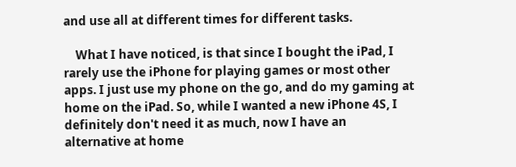and use all at different times for different tasks.

    What I have noticed, is that since I bought the iPad, I rarely use the iPhone for playing games or most other apps. I just use my phone on the go, and do my gaming at home on the iPad. So, while I wanted a new iPhone 4S, I definitely don't need it as much, now I have an alternative at home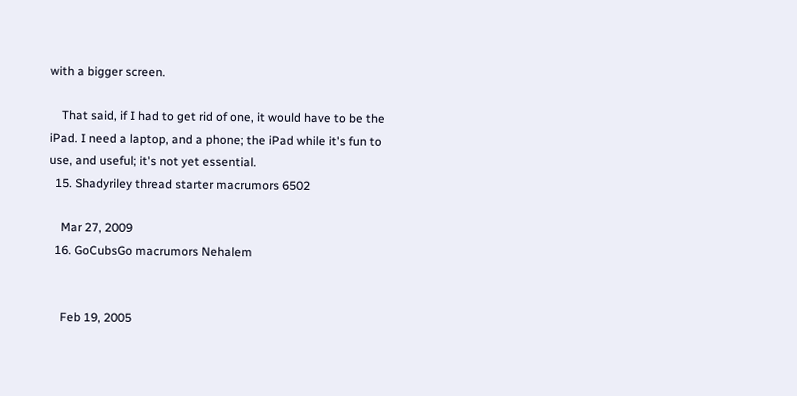with a bigger screen.

    That said, if I had to get rid of one, it would have to be the iPad. I need a laptop, and a phone; the iPad while it's fun to use, and useful; it's not yet essential.
  15. Shadyriley thread starter macrumors 6502

    Mar 27, 2009
  16. GoCubsGo macrumors Nehalem


    Feb 19, 2005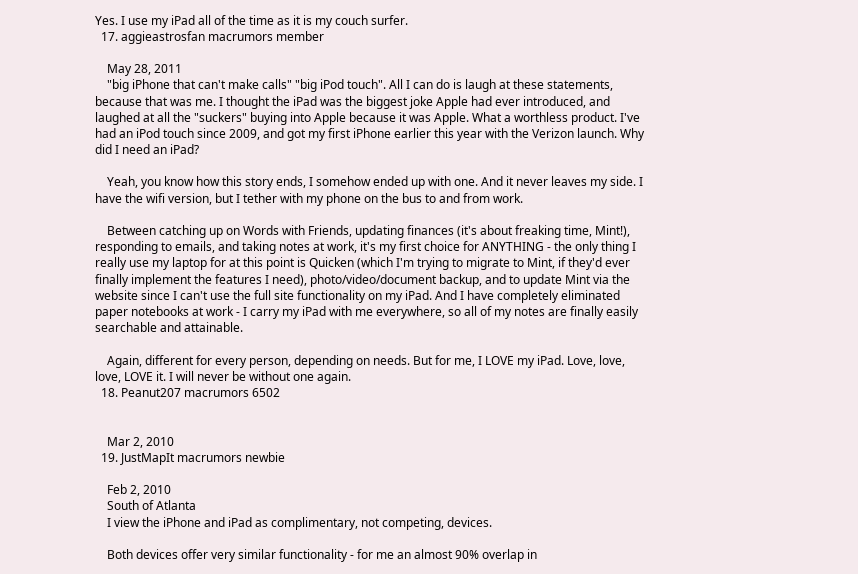Yes. I use my iPad all of the time as it is my couch surfer.
  17. aggieastrosfan macrumors member

    May 28, 2011
    "big iPhone that can't make calls" "big iPod touch". All I can do is laugh at these statements, because that was me. I thought the iPad was the biggest joke Apple had ever introduced, and laughed at all the "suckers" buying into Apple because it was Apple. What a worthless product. I've had an iPod touch since 2009, and got my first iPhone earlier this year with the Verizon launch. Why did I need an iPad?

    Yeah, you know how this story ends, I somehow ended up with one. And it never leaves my side. I have the wifi version, but I tether with my phone on the bus to and from work.

    Between catching up on Words with Friends, updating finances (it's about freaking time, Mint!), responding to emails, and taking notes at work, it's my first choice for ANYTHING - the only thing I really use my laptop for at this point is Quicken (which I'm trying to migrate to Mint, if they'd ever finally implement the features I need), photo/video/document backup, and to update Mint via the website since I can't use the full site functionality on my iPad. And I have completely eliminated paper notebooks at work - I carry my iPad with me everywhere, so all of my notes are finally easily searchable and attainable.

    Again, different for every person, depending on needs. But for me, I LOVE my iPad. Love, love, love, LOVE it. I will never be without one again.
  18. Peanut207 macrumors 6502


    Mar 2, 2010
  19. JustMapIt macrumors newbie

    Feb 2, 2010
    South of Atlanta
    I view the iPhone and iPad as complimentary, not competing, devices.

    Both devices offer very similar functionality - for me an almost 90% overlap in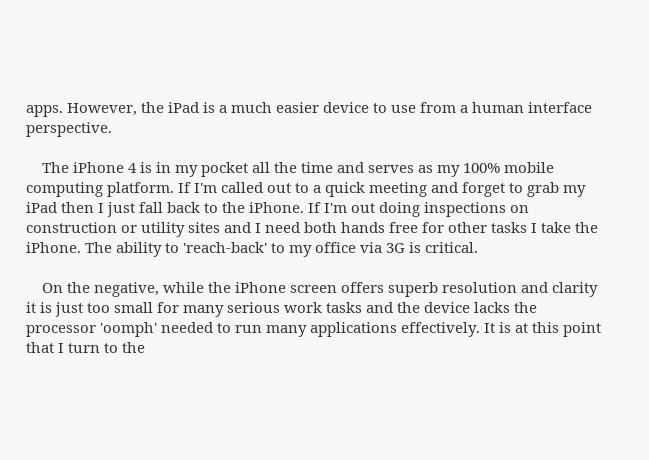apps. However, the iPad is a much easier device to use from a human interface perspective.

    The iPhone 4 is in my pocket all the time and serves as my 100% mobile computing platform. If I'm called out to a quick meeting and forget to grab my iPad then I just fall back to the iPhone. If I'm out doing inspections on construction or utility sites and I need both hands free for other tasks I take the iPhone. The ability to 'reach-back' to my office via 3G is critical.

    On the negative, while the iPhone screen offers superb resolution and clarity it is just too small for many serious work tasks and the device lacks the processor 'oomph' needed to run many applications effectively. It is at this point that I turn to the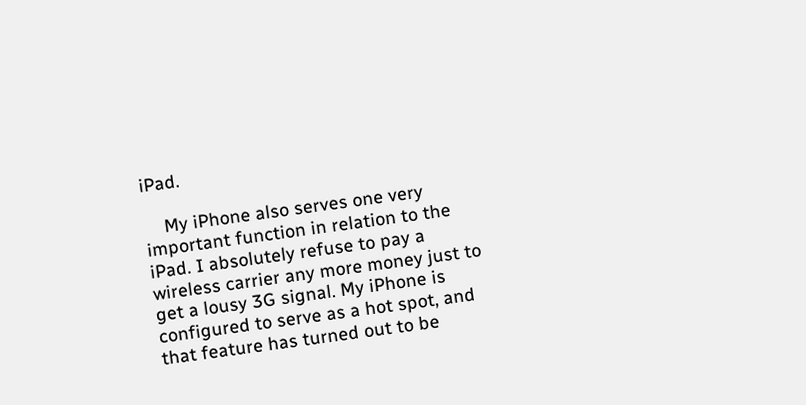iPad.

    My iPhone also serves one very important function in relation to the iPad. I absolutely refuse to pay a wireless carrier any more money just to get a lousy 3G signal. My iPhone is configured to serve as a hot spot, and that feature has turned out to be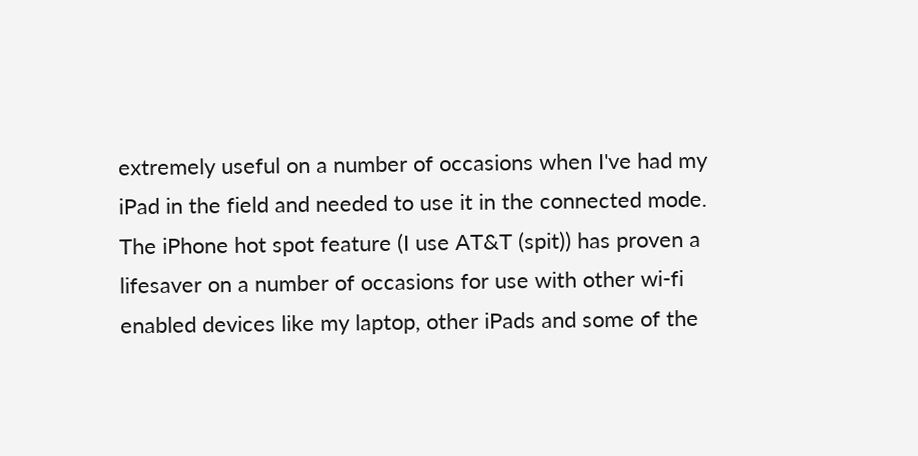extremely useful on a number of occasions when I've had my iPad in the field and needed to use it in the connected mode. The iPhone hot spot feature (I use AT&T (spit)) has proven a lifesaver on a number of occasions for use with other wi-fi enabled devices like my laptop, other iPads and some of the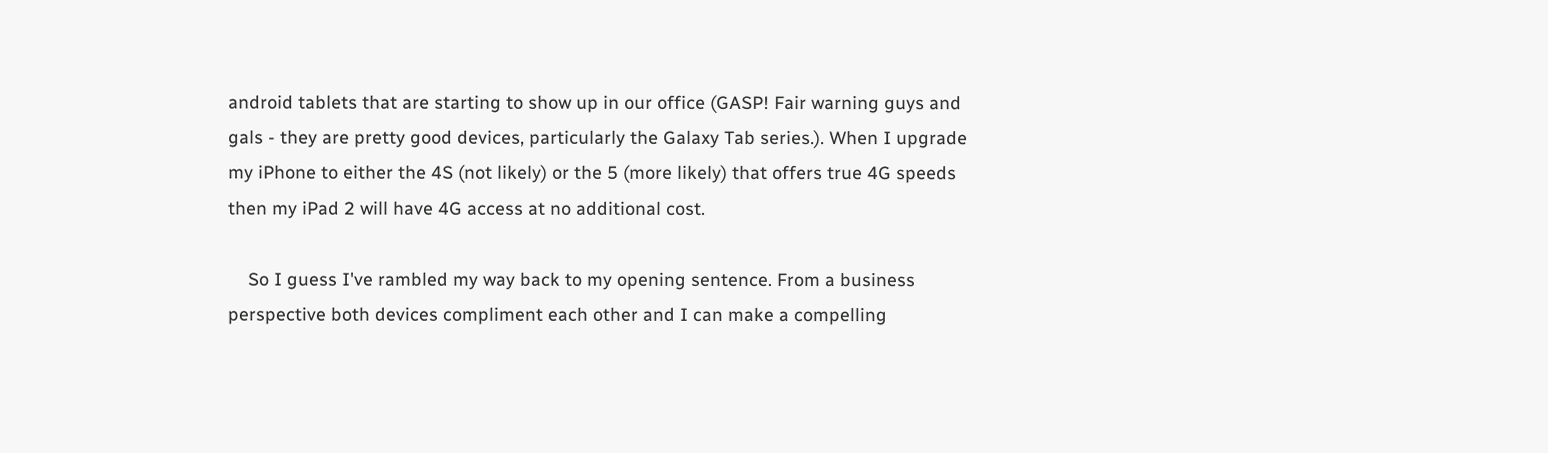android tablets that are starting to show up in our office (GASP! Fair warning guys and gals - they are pretty good devices, particularly the Galaxy Tab series.). When I upgrade my iPhone to either the 4S (not likely) or the 5 (more likely) that offers true 4G speeds then my iPad 2 will have 4G access at no additional cost.

    So I guess I've rambled my way back to my opening sentence. From a business perspective both devices compliment each other and I can make a compelling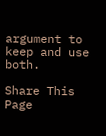argument to keep and use both.

Share This Page